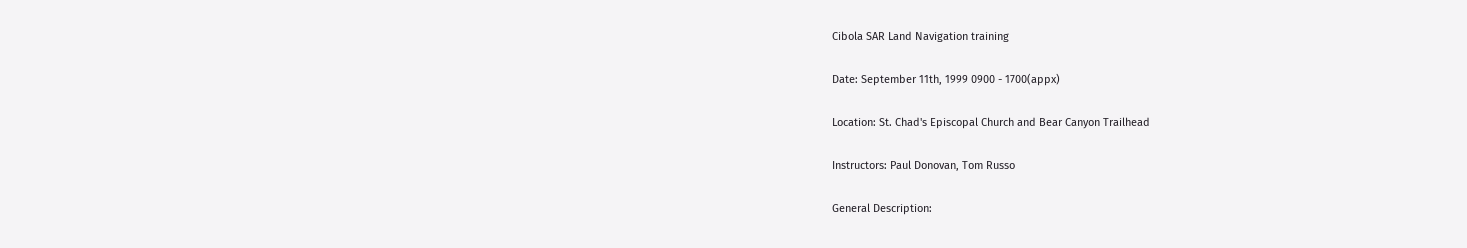Cibola SAR Land Navigation training

Date: September 11th, 1999 0900 - 1700(appx)

Location: St. Chad's Episcopal Church and Bear Canyon Trailhead

Instructors: Paul Donovan, Tom Russo

General Description: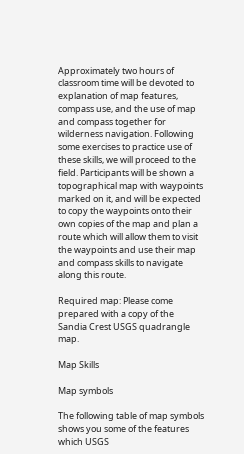Approximately two hours of classroom time will be devoted to explanation of map features, compass use, and the use of map and compass together for wilderness navigation. Following some exercises to practice use of these skills, we will proceed to the field. Participants will be shown a topographical map with waypoints marked on it, and will be expected to copy the waypoints onto their own copies of the map and plan a route which will allow them to visit the waypoints and use their map and compass skills to navigate along this route.

Required map: Please come prepared with a copy of the Sandia Crest USGS quadrangle map.

Map Skills

Map symbols

The following table of map symbols shows you some of the features which USGS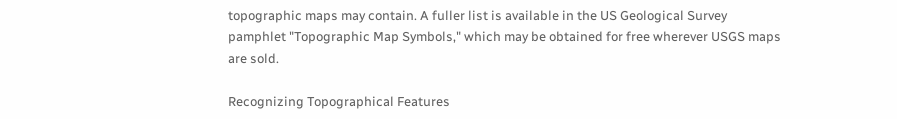topographic maps may contain. A fuller list is available in the US Geological Survey pamphlet "Topographic Map Symbols," which may be obtained for free wherever USGS maps are sold.

Recognizing Topographical Features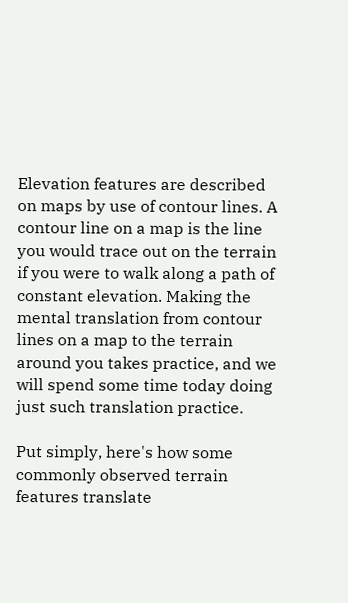Elevation features are described on maps by use of contour lines. A contour line on a map is the line you would trace out on the terrain if you were to walk along a path of constant elevation. Making the mental translation from contour lines on a map to the terrain around you takes practice, and we will spend some time today doing just such translation practice.

Put simply, here's how some commonly observed terrain features translate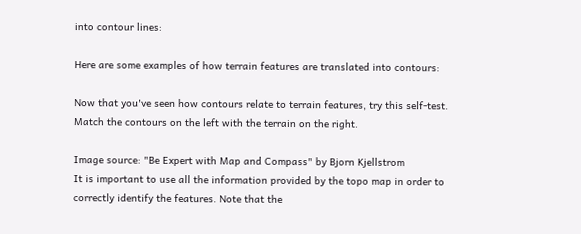into contour lines:

Here are some examples of how terrain features are translated into contours:

Now that you've seen how contours relate to terrain features, try this self-test. Match the contours on the left with the terrain on the right.

Image source: "Be Expert with Map and Compass" by Bjorn Kjellstrom
It is important to use all the information provided by the topo map in order to correctly identify the features. Note that the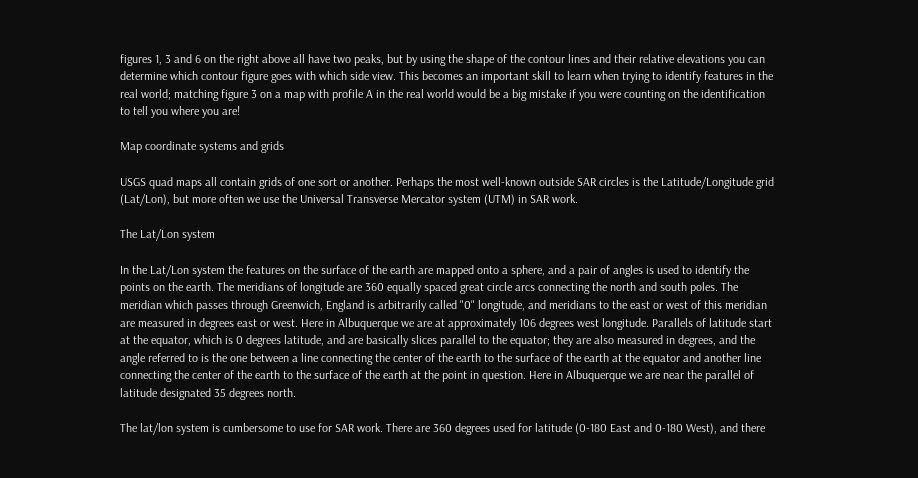figures 1, 3 and 6 on the right above all have two peaks, but by using the shape of the contour lines and their relative elevations you can determine which contour figure goes with which side view. This becomes an important skill to learn when trying to identify features in the real world; matching figure 3 on a map with profile A in the real world would be a big mistake if you were counting on the identification to tell you where you are!

Map coordinate systems and grids

USGS quad maps all contain grids of one sort or another. Perhaps the most well-known outside SAR circles is the Latitude/Longitude grid (Lat/Lon), but more often we use the Universal Transverse Mercator system (UTM) in SAR work.

The Lat/Lon system

In the Lat/Lon system the features on the surface of the earth are mapped onto a sphere, and a pair of angles is used to identify the points on the earth. The meridians of longitude are 360 equally spaced great circle arcs connecting the north and south poles. The meridian which passes through Greenwich, England is arbitrarily called "0" longitude, and meridians to the east or west of this meridian are measured in degrees east or west. Here in Albuquerque we are at approximately 106 degrees west longitude. Parallels of latitude start at the equator, which is 0 degrees latitude, and are basically slices parallel to the equator; they are also measured in degrees, and the angle referred to is the one between a line connecting the center of the earth to the surface of the earth at the equator and another line connecting the center of the earth to the surface of the earth at the point in question. Here in Albuquerque we are near the parallel of latitude designated 35 degrees north.

The lat/lon system is cumbersome to use for SAR work. There are 360 degrees used for latitude (0-180 East and 0-180 West), and there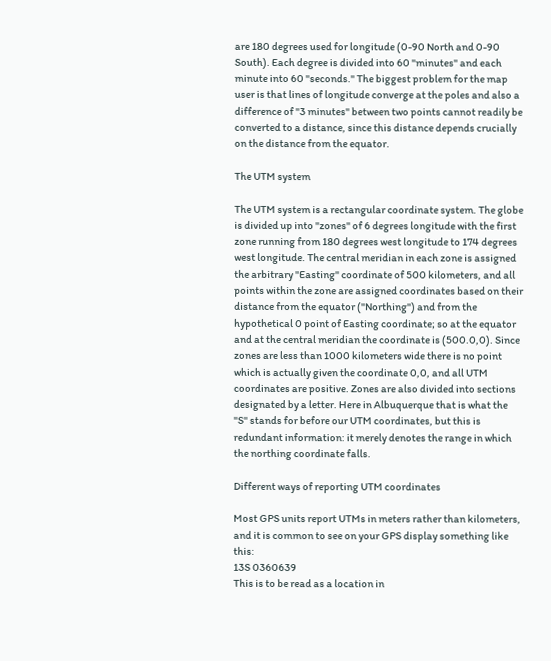are 180 degrees used for longitude (0-90 North and 0-90 South). Each degree is divided into 60 "minutes" and each minute into 60 "seconds." The biggest problem for the map user is that lines of longitude converge at the poles and also a difference of "3 minutes" between two points cannot readily be converted to a distance, since this distance depends crucially on the distance from the equator.

The UTM system

The UTM system is a rectangular coordinate system. The globe is divided up into "zones" of 6 degrees longitude with the first zone running from 180 degrees west longitude to 174 degrees west longitude. The central meridian in each zone is assigned the arbitrary "Easting" coordinate of 500 kilometers, and all points within the zone are assigned coordinates based on their distance from the equator ("Northing") and from the hypothetical 0 point of Easting coordinate; so at the equator and at the central meridian the coordinate is (500.0,0). Since zones are less than 1000 kilometers wide there is no point which is actually given the coordinate 0,0, and all UTM coordinates are positive. Zones are also divided into sections designated by a letter. Here in Albuquerque that is what the "S" stands for before our UTM coordinates, but this is redundant information: it merely denotes the range in which the northing coordinate falls.

Different ways of reporting UTM coordinates

Most GPS units report UTMs in meters rather than kilometers, and it is common to see on your GPS display something like this:
13S 0360639
This is to be read as a location in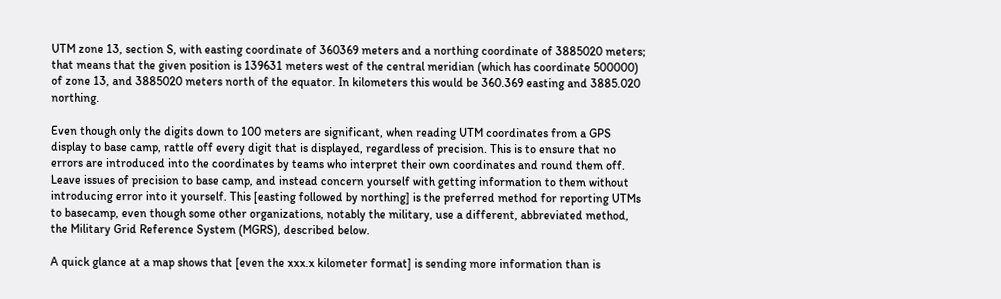UTM zone 13, section S, with easting coordinate of 360369 meters and a northing coordinate of 3885020 meters; that means that the given position is 139631 meters west of the central meridian (which has coordinate 500000) of zone 13, and 3885020 meters north of the equator. In kilometers this would be 360.369 easting and 3885.020 northing.

Even though only the digits down to 100 meters are significant, when reading UTM coordinates from a GPS display to base camp, rattle off every digit that is displayed, regardless of precision. This is to ensure that no errors are introduced into the coordinates by teams who interpret their own coordinates and round them off. Leave issues of precision to base camp, and instead concern yourself with getting information to them without introducing error into it yourself. This [easting followed by northing] is the preferred method for reporting UTMs to basecamp, even though some other organizations, notably the military, use a different, abbreviated method, the Military Grid Reference System (MGRS), described below.

A quick glance at a map shows that [even the xxx.x kilometer format] is sending more information than is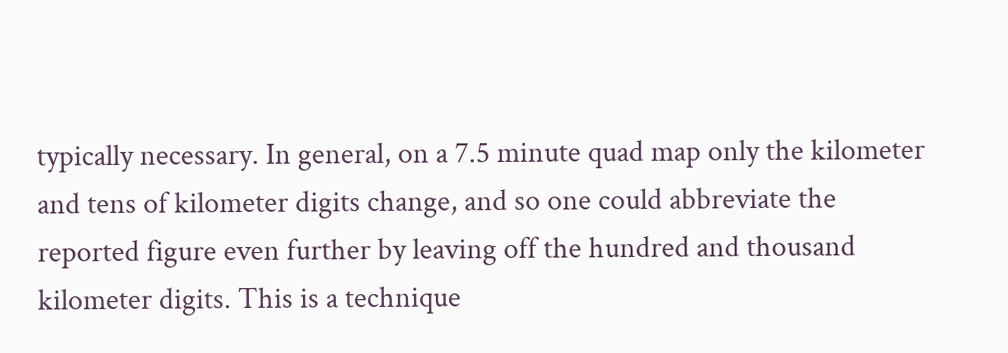typically necessary. In general, on a 7.5 minute quad map only the kilometer and tens of kilometer digits change, and so one could abbreviate the reported figure even further by leaving off the hundred and thousand kilometer digits. This is a technique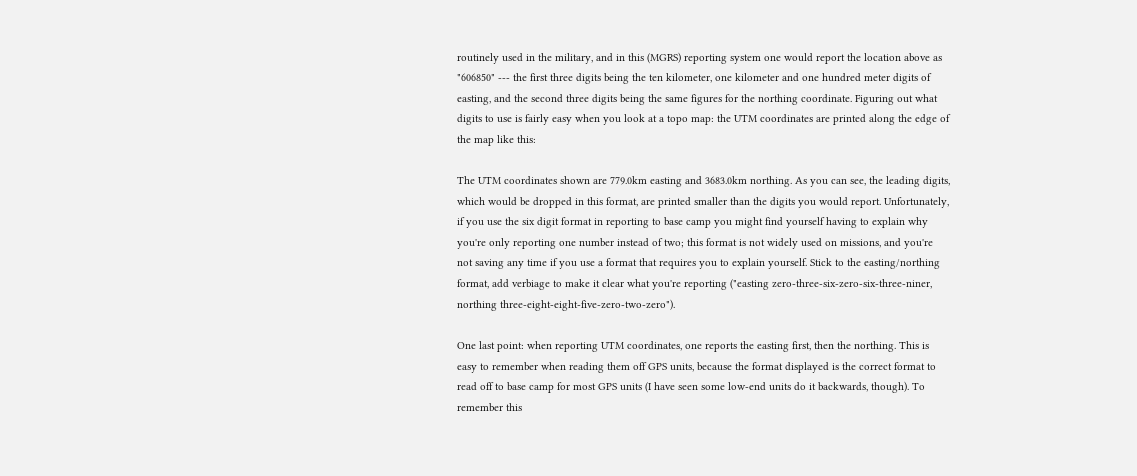routinely used in the military, and in this (MGRS) reporting system one would report the location above as "606850" --- the first three digits being the ten kilometer, one kilometer and one hundred meter digits of easting, and the second three digits being the same figures for the northing coordinate. Figuring out what digits to use is fairly easy when you look at a topo map: the UTM coordinates are printed along the edge of the map like this:

The UTM coordinates shown are 779.0km easting and 3683.0km northing. As you can see, the leading digits, which would be dropped in this format, are printed smaller than the digits you would report. Unfortunately, if you use the six digit format in reporting to base camp you might find yourself having to explain why you're only reporting one number instead of two; this format is not widely used on missions, and you're not saving any time if you use a format that requires you to explain yourself. Stick to the easting/northing format, add verbiage to make it clear what you're reporting ("easting zero-three-six-zero-six-three-niner, northing three-eight-eight-five-zero-two-zero").

One last point: when reporting UTM coordinates, one reports the easting first, then the northing. This is easy to remember when reading them off GPS units, because the format displayed is the correct format to read off to base camp for most GPS units (I have seen some low-end units do it backwards, though). To remember this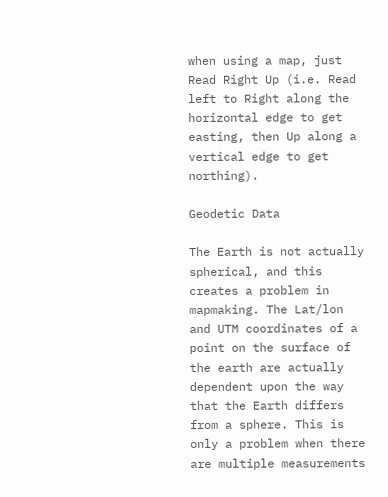when using a map, just Read Right Up (i.e. Read left to Right along the horizontal edge to get easting, then Up along a vertical edge to get northing).

Geodetic Data

The Earth is not actually spherical, and this creates a problem in mapmaking. The Lat/lon and UTM coordinates of a point on the surface of the earth are actually dependent upon the way that the Earth differs from a sphere. This is only a problem when there are multiple measurements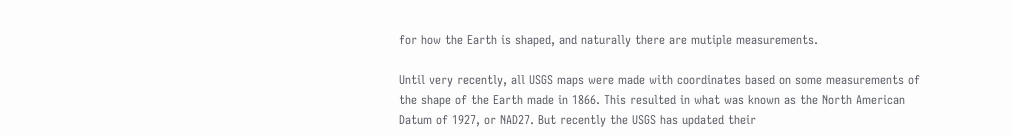for how the Earth is shaped, and naturally there are mutiple measurements.

Until very recently, all USGS maps were made with coordinates based on some measurements of the shape of the Earth made in 1866. This resulted in what was known as the North American Datum of 1927, or NAD27. But recently the USGS has updated their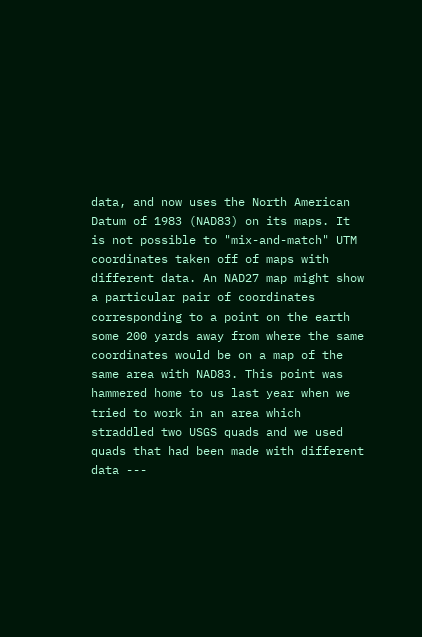data, and now uses the North American Datum of 1983 (NAD83) on its maps. It is not possible to "mix-and-match" UTM coordinates taken off of maps with different data. An NAD27 map might show a particular pair of coordinates corresponding to a point on the earth some 200 yards away from where the same coordinates would be on a map of the same area with NAD83. This point was hammered home to us last year when we tried to work in an area which straddled two USGS quads and we used quads that had been made with different data ---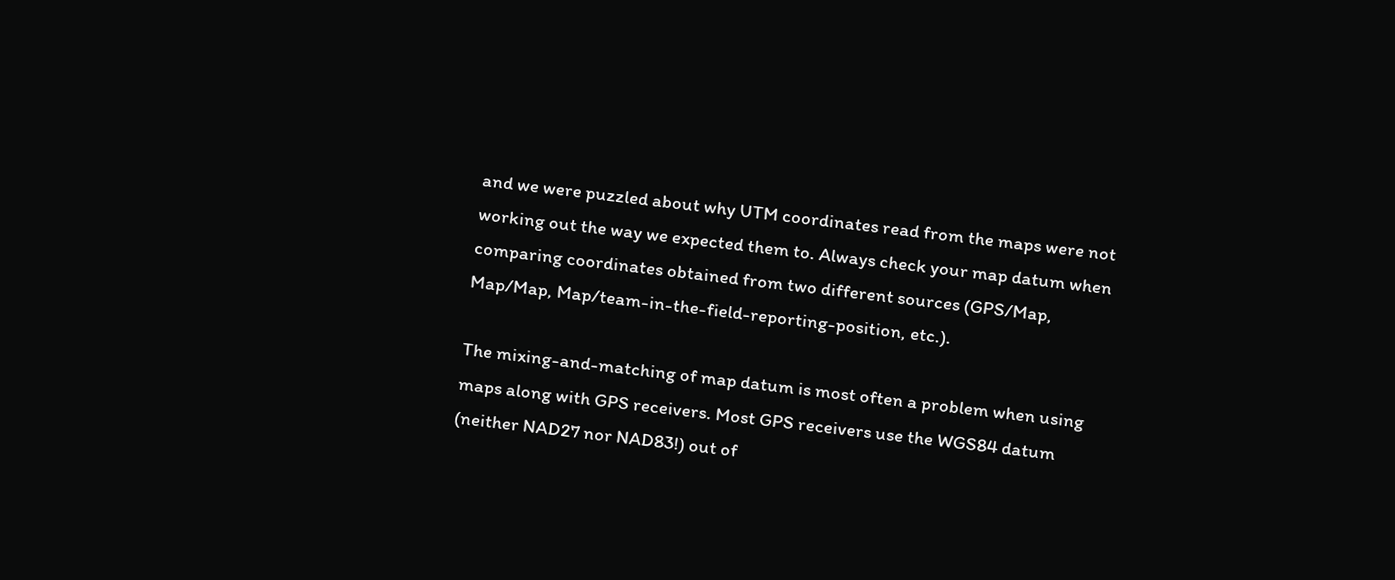and we were puzzled about why UTM coordinates read from the maps were not working out the way we expected them to. Always check your map datum when comparing coordinates obtained from two different sources (GPS/Map, Map/Map, Map/team-in-the-field-reporting-position, etc.).

The mixing-and-matching of map datum is most often a problem when using maps along with GPS receivers. Most GPS receivers use the WGS84 datum (neither NAD27 nor NAD83!) out of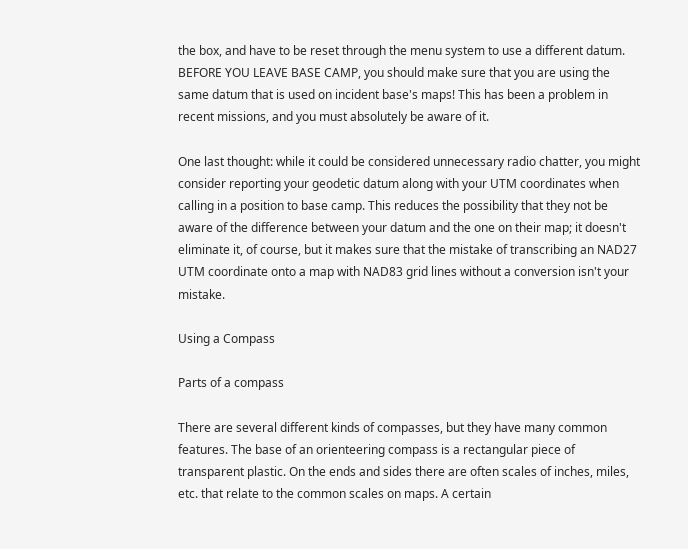the box, and have to be reset through the menu system to use a different datum. BEFORE YOU LEAVE BASE CAMP, you should make sure that you are using the same datum that is used on incident base's maps! This has been a problem in recent missions, and you must absolutely be aware of it.

One last thought: while it could be considered unnecessary radio chatter, you might consider reporting your geodetic datum along with your UTM coordinates when calling in a position to base camp. This reduces the possibility that they not be aware of the difference between your datum and the one on their map; it doesn't eliminate it, of course, but it makes sure that the mistake of transcribing an NAD27 UTM coordinate onto a map with NAD83 grid lines without a conversion isn't your mistake.

Using a Compass

Parts of a compass

There are several different kinds of compasses, but they have many common features. The base of an orienteering compass is a rectangular piece of transparent plastic. On the ends and sides there are often scales of inches, miles, etc. that relate to the common scales on maps. A certain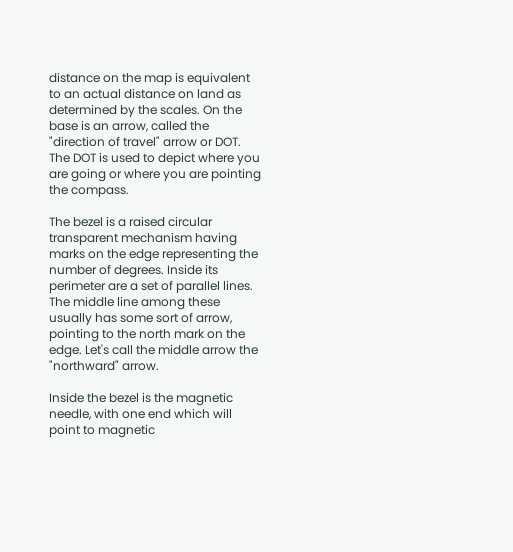distance on the map is equivalent to an actual distance on land as determined by the scales. On the base is an arrow, called the "direction of travel" arrow or DOT. The DOT is used to depict where you are going or where you are pointing the compass.

The bezel is a raised circular transparent mechanism having marks on the edge representing the number of degrees. Inside its perimeter are a set of parallel lines. The middle line among these usually has some sort of arrow, pointing to the north mark on the edge. Let's call the middle arrow the "northward" arrow.

Inside the bezel is the magnetic needle, with one end which will point to magnetic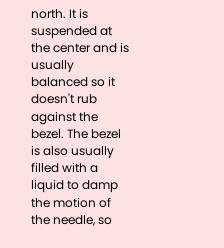north. It is suspended at the center and is usually balanced so it doesn't rub against the bezel. The bezel is also usually filled with a liquid to damp the motion of the needle, so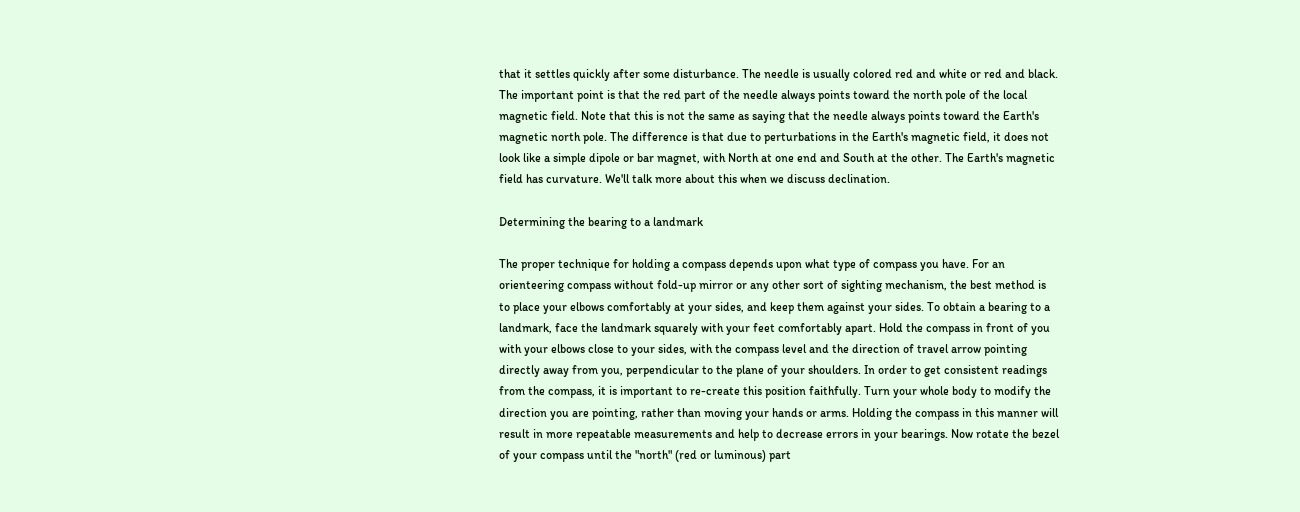that it settles quickly after some disturbance. The needle is usually colored red and white or red and black. The important point is that the red part of the needle always points toward the north pole of the local magnetic field. Note that this is not the same as saying that the needle always points toward the Earth's magnetic north pole. The difference is that due to perturbations in the Earth's magnetic field, it does not look like a simple dipole or bar magnet, with North at one end and South at the other. The Earth's magnetic field has curvature. We'll talk more about this when we discuss declination.

Determining the bearing to a landmark

The proper technique for holding a compass depends upon what type of compass you have. For an orienteering compass without fold-up mirror or any other sort of sighting mechanism, the best method is to place your elbows comfortably at your sides, and keep them against your sides. To obtain a bearing to a landmark, face the landmark squarely with your feet comfortably apart. Hold the compass in front of you with your elbows close to your sides, with the compass level and the direction of travel arrow pointing directly away from you, perpendicular to the plane of your shoulders. In order to get consistent readings from the compass, it is important to re-create this position faithfully. Turn your whole body to modify the direction you are pointing, rather than moving your hands or arms. Holding the compass in this manner will result in more repeatable measurements and help to decrease errors in your bearings. Now rotate the bezel of your compass until the "north" (red or luminous) part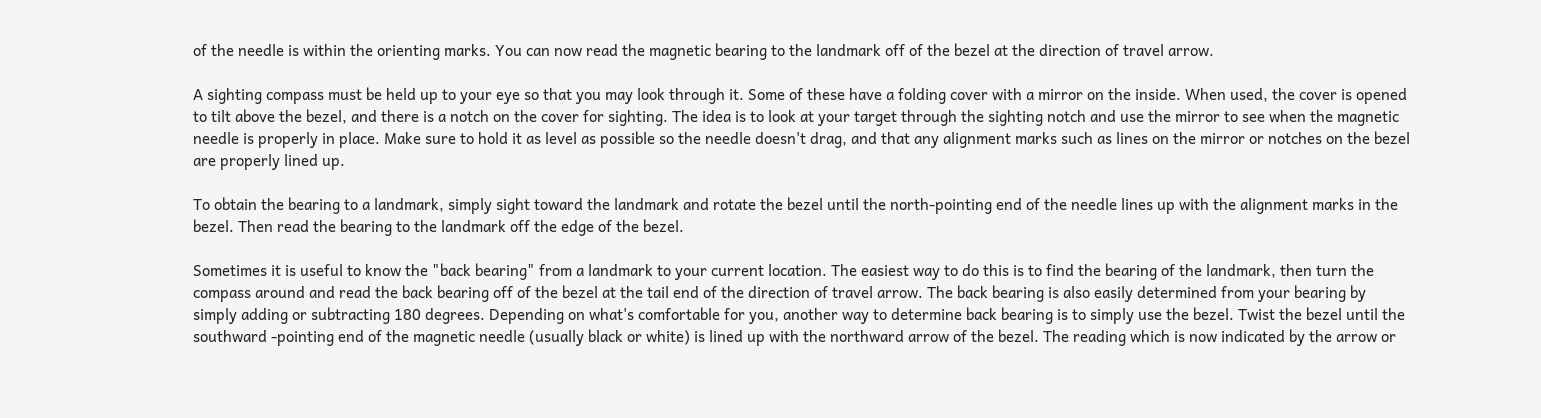of the needle is within the orienting marks. You can now read the magnetic bearing to the landmark off of the bezel at the direction of travel arrow.

A sighting compass must be held up to your eye so that you may look through it. Some of these have a folding cover with a mirror on the inside. When used, the cover is opened to tilt above the bezel, and there is a notch on the cover for sighting. The idea is to look at your target through the sighting notch and use the mirror to see when the magnetic needle is properly in place. Make sure to hold it as level as possible so the needle doesn't drag, and that any alignment marks such as lines on the mirror or notches on the bezel are properly lined up.

To obtain the bearing to a landmark, simply sight toward the landmark and rotate the bezel until the north-pointing end of the needle lines up with the alignment marks in the bezel. Then read the bearing to the landmark off the edge of the bezel.

Sometimes it is useful to know the "back bearing" from a landmark to your current location. The easiest way to do this is to find the bearing of the landmark, then turn the compass around and read the back bearing off of the bezel at the tail end of the direction of travel arrow. The back bearing is also easily determined from your bearing by simply adding or subtracting 180 degrees. Depending on what's comfortable for you, another way to determine back bearing is to simply use the bezel. Twist the bezel until the southward -pointing end of the magnetic needle (usually black or white) is lined up with the northward arrow of the bezel. The reading which is now indicated by the arrow or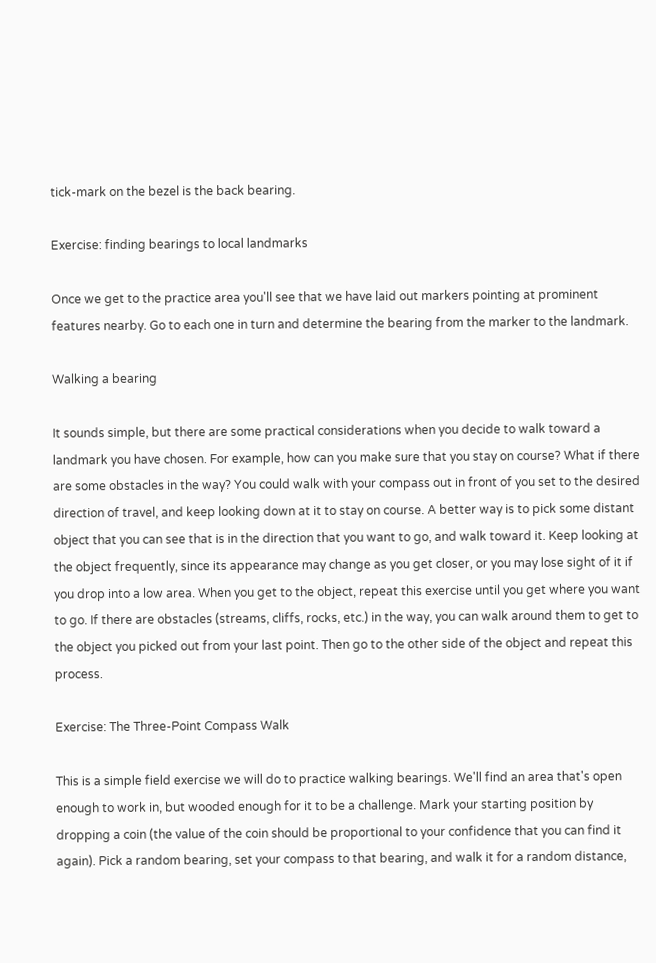tick-mark on the bezel is the back bearing.

Exercise: finding bearings to local landmarks

Once we get to the practice area you'll see that we have laid out markers pointing at prominent features nearby. Go to each one in turn and determine the bearing from the marker to the landmark.

Walking a bearing

It sounds simple, but there are some practical considerations when you decide to walk toward a landmark you have chosen. For example, how can you make sure that you stay on course? What if there are some obstacles in the way? You could walk with your compass out in front of you set to the desired direction of travel, and keep looking down at it to stay on course. A better way is to pick some distant object that you can see that is in the direction that you want to go, and walk toward it. Keep looking at the object frequently, since its appearance may change as you get closer, or you may lose sight of it if you drop into a low area. When you get to the object, repeat this exercise until you get where you want to go. If there are obstacles (streams, cliffs, rocks, etc.) in the way, you can walk around them to get to the object you picked out from your last point. Then go to the other side of the object and repeat this process.

Exercise: The Three-Point Compass Walk

This is a simple field exercise we will do to practice walking bearings. We'll find an area that's open enough to work in, but wooded enough for it to be a challenge. Mark your starting position by dropping a coin (the value of the coin should be proportional to your confidence that you can find it again). Pick a random bearing, set your compass to that bearing, and walk it for a random distance,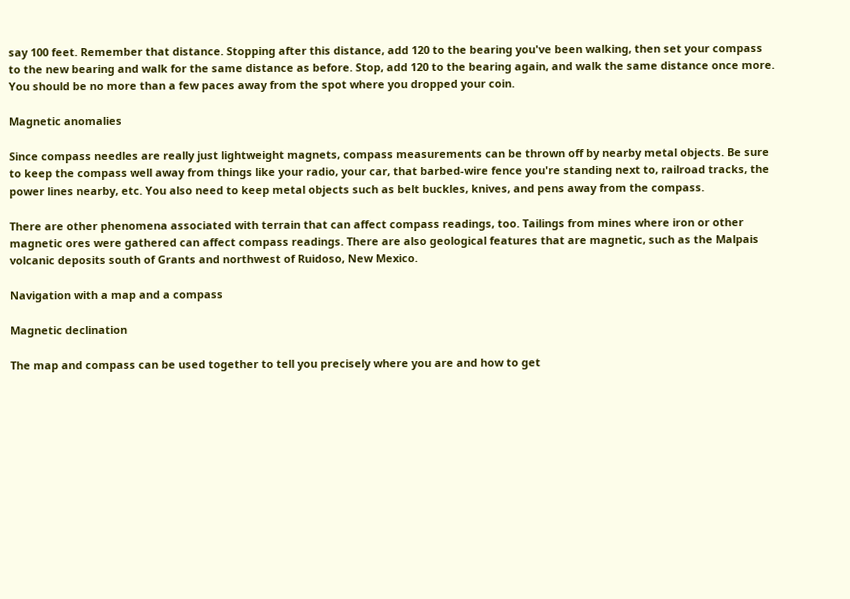say 100 feet. Remember that distance. Stopping after this distance, add 120 to the bearing you've been walking, then set your compass to the new bearing and walk for the same distance as before. Stop, add 120 to the bearing again, and walk the same distance once more. You should be no more than a few paces away from the spot where you dropped your coin.

Magnetic anomalies

Since compass needles are really just lightweight magnets, compass measurements can be thrown off by nearby metal objects. Be sure to keep the compass well away from things like your radio, your car, that barbed-wire fence you're standing next to, railroad tracks, the power lines nearby, etc. You also need to keep metal objects such as belt buckles, knives, and pens away from the compass.

There are other phenomena associated with terrain that can affect compass readings, too. Tailings from mines where iron or other magnetic ores were gathered can affect compass readings. There are also geological features that are magnetic, such as the Malpais volcanic deposits south of Grants and northwest of Ruidoso, New Mexico.

Navigation with a map and a compass

Magnetic declination

The map and compass can be used together to tell you precisely where you are and how to get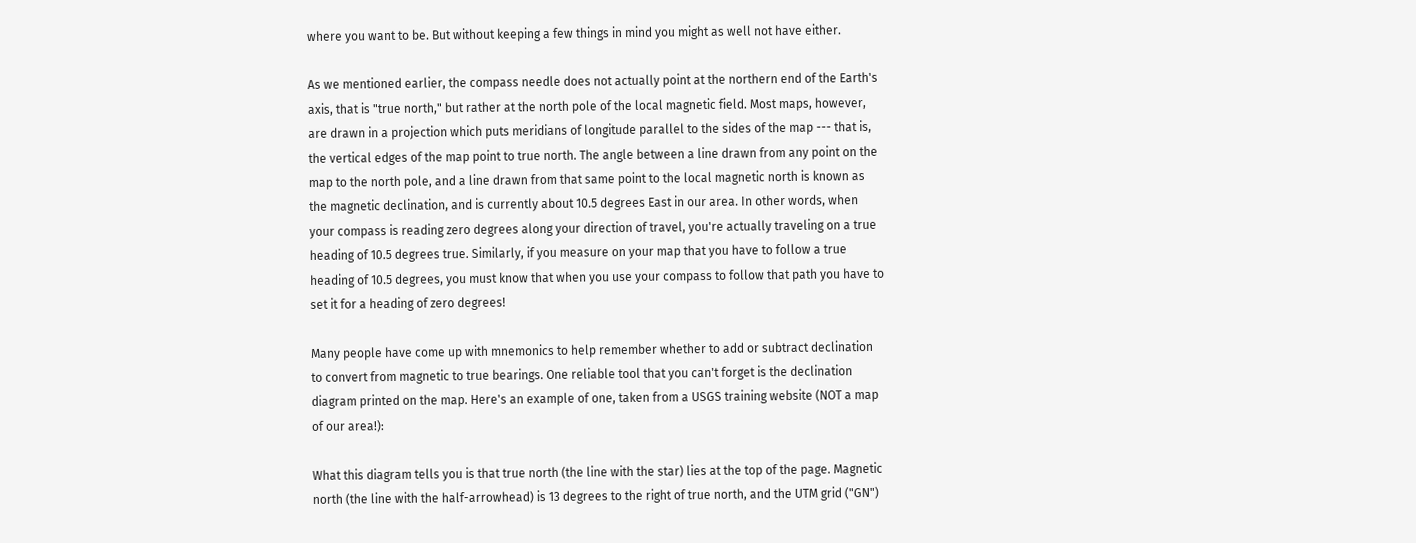where you want to be. But without keeping a few things in mind you might as well not have either.

As we mentioned earlier, the compass needle does not actually point at the northern end of the Earth's axis, that is "true north," but rather at the north pole of the local magnetic field. Most maps, however, are drawn in a projection which puts meridians of longitude parallel to the sides of the map --- that is, the vertical edges of the map point to true north. The angle between a line drawn from any point on the map to the north pole, and a line drawn from that same point to the local magnetic north is known as the magnetic declination, and is currently about 10.5 degrees East in our area. In other words, when your compass is reading zero degrees along your direction of travel, you're actually traveling on a true heading of 10.5 degrees true. Similarly, if you measure on your map that you have to follow a true heading of 10.5 degrees, you must know that when you use your compass to follow that path you have to set it for a heading of zero degrees!

Many people have come up with mnemonics to help remember whether to add or subtract declination to convert from magnetic to true bearings. One reliable tool that you can't forget is the declination diagram printed on the map. Here's an example of one, taken from a USGS training website (NOT a map of our area!):

What this diagram tells you is that true north (the line with the star) lies at the top of the page. Magnetic north (the line with the half-arrowhead) is 13 degrees to the right of true north, and the UTM grid ("GN")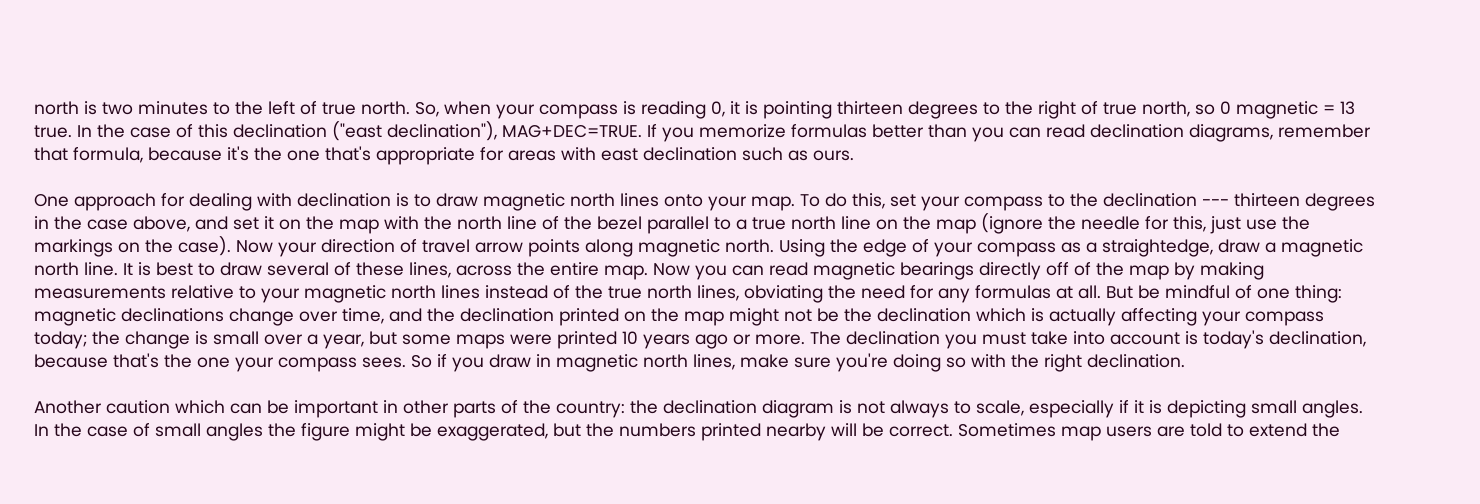north is two minutes to the left of true north. So, when your compass is reading 0, it is pointing thirteen degrees to the right of true north, so 0 magnetic = 13 true. In the case of this declination ("east declination"), MAG+DEC=TRUE. If you memorize formulas better than you can read declination diagrams, remember that formula, because it's the one that's appropriate for areas with east declination such as ours.

One approach for dealing with declination is to draw magnetic north lines onto your map. To do this, set your compass to the declination --- thirteen degrees in the case above, and set it on the map with the north line of the bezel parallel to a true north line on the map (ignore the needle for this, just use the markings on the case). Now your direction of travel arrow points along magnetic north. Using the edge of your compass as a straightedge, draw a magnetic north line. It is best to draw several of these lines, across the entire map. Now you can read magnetic bearings directly off of the map by making measurements relative to your magnetic north lines instead of the true north lines, obviating the need for any formulas at all. But be mindful of one thing: magnetic declinations change over time, and the declination printed on the map might not be the declination which is actually affecting your compass today; the change is small over a year, but some maps were printed 10 years ago or more. The declination you must take into account is today's declination, because that's the one your compass sees. So if you draw in magnetic north lines, make sure you're doing so with the right declination.

Another caution which can be important in other parts of the country: the declination diagram is not always to scale, especially if it is depicting small angles. In the case of small angles the figure might be exaggerated, but the numbers printed nearby will be correct. Sometimes map users are told to extend the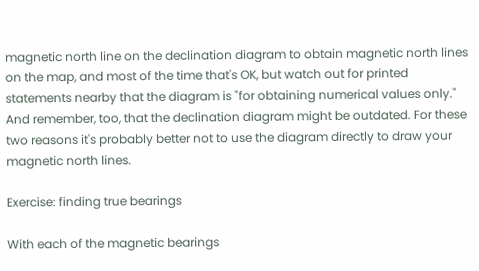magnetic north line on the declination diagram to obtain magnetic north lines on the map, and most of the time that's OK, but watch out for printed statements nearby that the diagram is "for obtaining numerical values only." And remember, too, that the declination diagram might be outdated. For these two reasons it's probably better not to use the diagram directly to draw your magnetic north lines.

Exercise: finding true bearings

With each of the magnetic bearings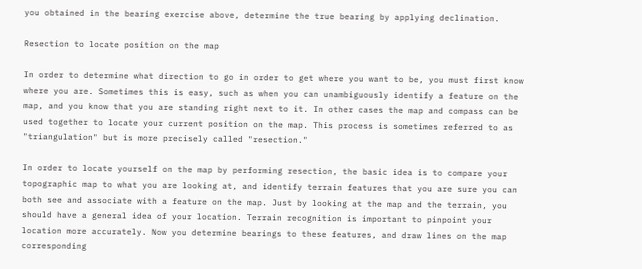you obtained in the bearing exercise above, determine the true bearing by applying declination.

Resection to locate position on the map

In order to determine what direction to go in order to get where you want to be, you must first know where you are. Sometimes this is easy, such as when you can unambiguously identify a feature on the map, and you know that you are standing right next to it. In other cases the map and compass can be used together to locate your current position on the map. This process is sometimes referred to as "triangulation" but is more precisely called "resection."

In order to locate yourself on the map by performing resection, the basic idea is to compare your topographic map to what you are looking at, and identify terrain features that you are sure you can both see and associate with a feature on the map. Just by looking at the map and the terrain, you should have a general idea of your location. Terrain recognition is important to pinpoint your location more accurately. Now you determine bearings to these features, and draw lines on the map corresponding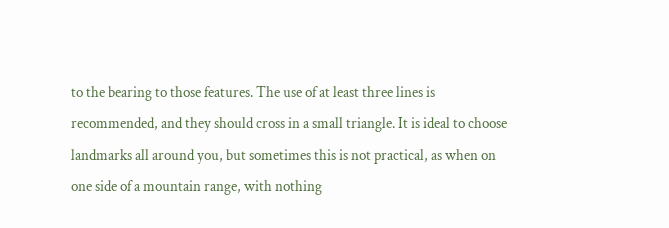to the bearing to those features. The use of at least three lines is recommended, and they should cross in a small triangle. It is ideal to choose landmarks all around you, but sometimes this is not practical, as when on one side of a mountain range, with nothing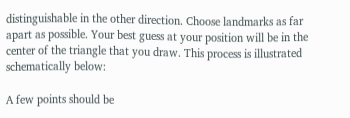distinguishable in the other direction. Choose landmarks as far apart as possible. Your best guess at your position will be in the center of the triangle that you draw. This process is illustrated schematically below:

A few points should be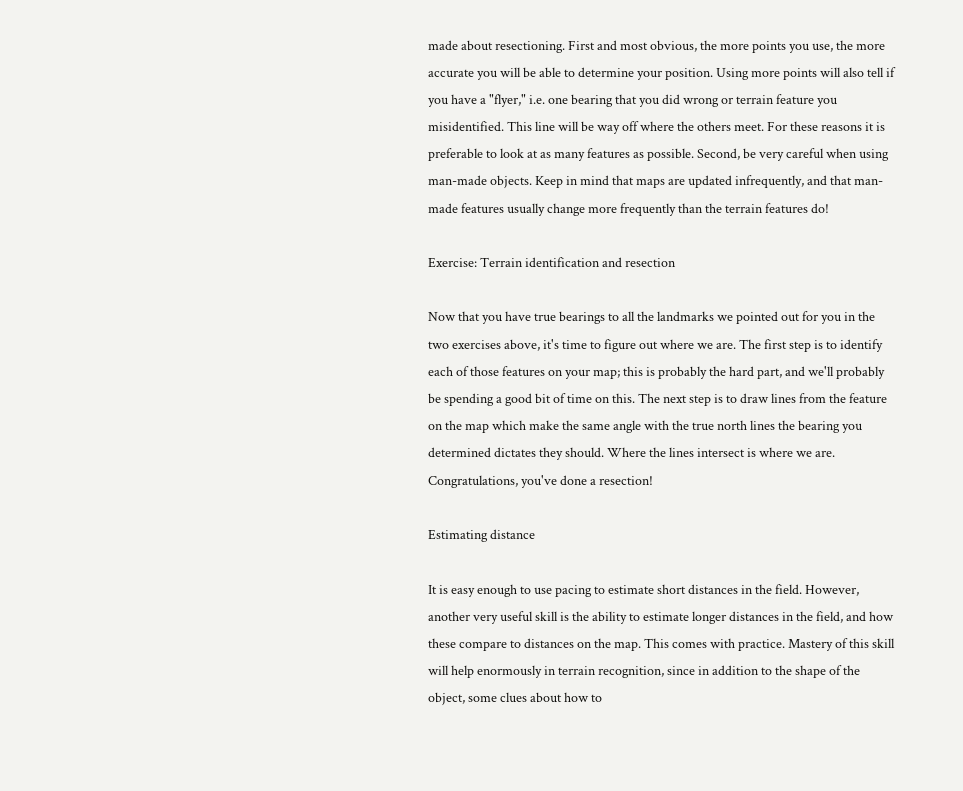made about resectioning. First and most obvious, the more points you use, the more accurate you will be able to determine your position. Using more points will also tell if you have a "flyer," i.e. one bearing that you did wrong or terrain feature you misidentified. This line will be way off where the others meet. For these reasons it is preferable to look at as many features as possible. Second, be very careful when using man-made objects. Keep in mind that maps are updated infrequently, and that man-made features usually change more frequently than the terrain features do!

Exercise: Terrain identification and resection

Now that you have true bearings to all the landmarks we pointed out for you in the two exercises above, it's time to figure out where we are. The first step is to identify each of those features on your map; this is probably the hard part, and we'll probably be spending a good bit of time on this. The next step is to draw lines from the feature on the map which make the same angle with the true north lines the bearing you determined dictates they should. Where the lines intersect is where we are. Congratulations, you've done a resection!

Estimating distance

It is easy enough to use pacing to estimate short distances in the field. However, another very useful skill is the ability to estimate longer distances in the field, and how these compare to distances on the map. This comes with practice. Mastery of this skill will help enormously in terrain recognition, since in addition to the shape of the object, some clues about how to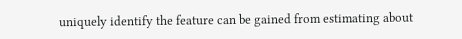uniquely identify the feature can be gained from estimating about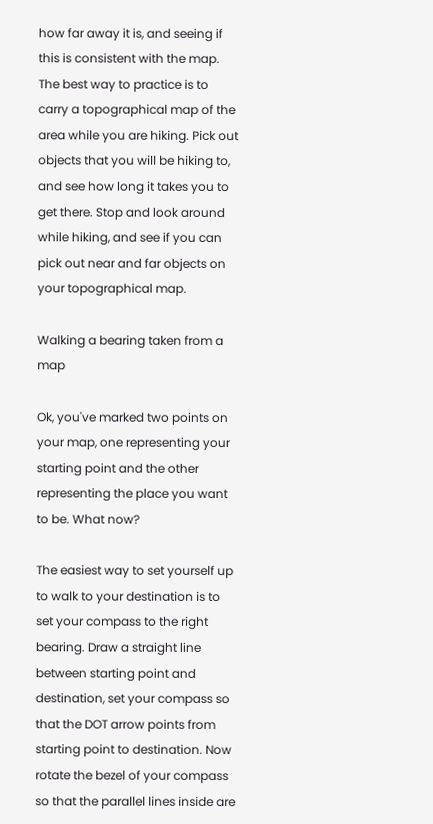how far away it is, and seeing if this is consistent with the map. The best way to practice is to carry a topographical map of the area while you are hiking. Pick out objects that you will be hiking to, and see how long it takes you to get there. Stop and look around while hiking, and see if you can pick out near and far objects on your topographical map.

Walking a bearing taken from a map

Ok, you've marked two points on your map, one representing your starting point and the other representing the place you want to be. What now?

The easiest way to set yourself up to walk to your destination is to set your compass to the right bearing. Draw a straight line between starting point and destination, set your compass so that the DOT arrow points from starting point to destination. Now rotate the bezel of your compass so that the parallel lines inside are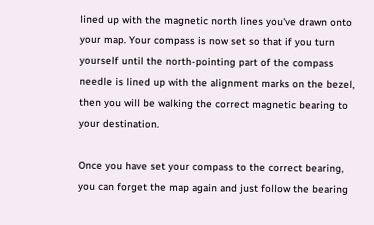lined up with the magnetic north lines you've drawn onto your map. Your compass is now set so that if you turn yourself until the north-pointing part of the compass needle is lined up with the alignment marks on the bezel, then you will be walking the correct magnetic bearing to your destination.

Once you have set your compass to the correct bearing, you can forget the map again and just follow the bearing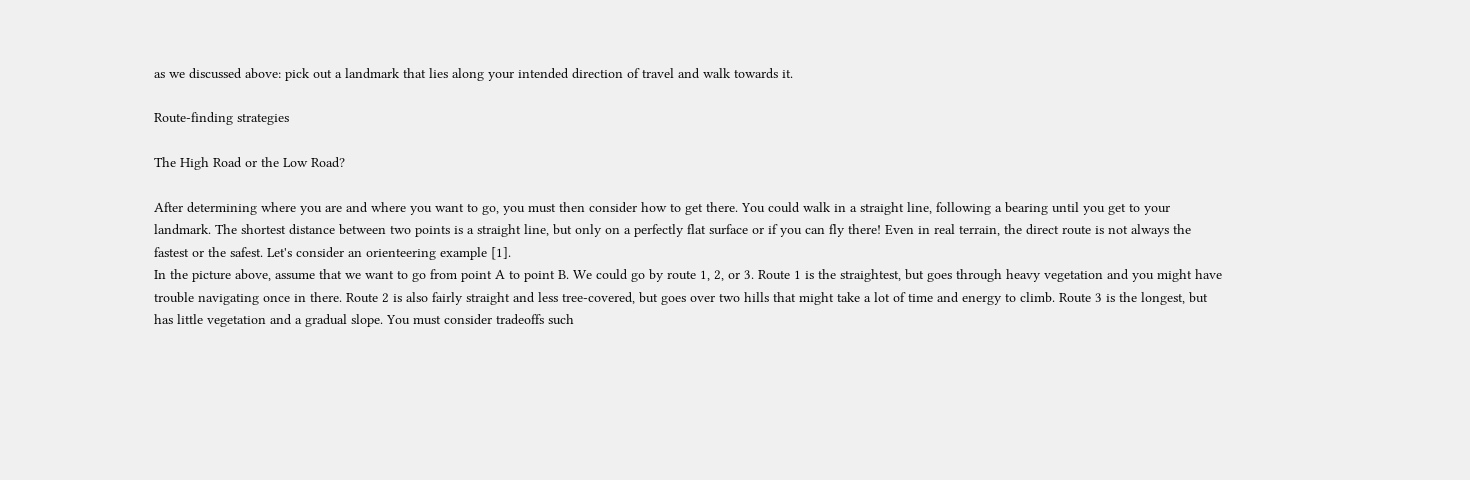as we discussed above: pick out a landmark that lies along your intended direction of travel and walk towards it.

Route-finding strategies

The High Road or the Low Road?

After determining where you are and where you want to go, you must then consider how to get there. You could walk in a straight line, following a bearing until you get to your landmark. The shortest distance between two points is a straight line, but only on a perfectly flat surface or if you can fly there! Even in real terrain, the direct route is not always the fastest or the safest. Let's consider an orienteering example [1].
In the picture above, assume that we want to go from point A to point B. We could go by route 1, 2, or 3. Route 1 is the straightest, but goes through heavy vegetation and you might have trouble navigating once in there. Route 2 is also fairly straight and less tree-covered, but goes over two hills that might take a lot of time and energy to climb. Route 3 is the longest, but has little vegetation and a gradual slope. You must consider tradeoffs such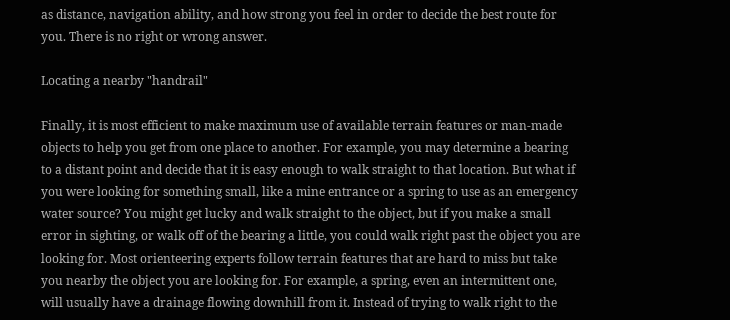as distance, navigation ability, and how strong you feel in order to decide the best route for you. There is no right or wrong answer.

Locating a nearby "handrail"

Finally, it is most efficient to make maximum use of available terrain features or man-made objects to help you get from one place to another. For example, you may determine a bearing to a distant point and decide that it is easy enough to walk straight to that location. But what if you were looking for something small, like a mine entrance or a spring to use as an emergency water source? You might get lucky and walk straight to the object, but if you make a small error in sighting, or walk off of the bearing a little, you could walk right past the object you are looking for. Most orienteering experts follow terrain features that are hard to miss but take you nearby the object you are looking for. For example, a spring, even an intermittent one, will usually have a drainage flowing downhill from it. Instead of trying to walk right to the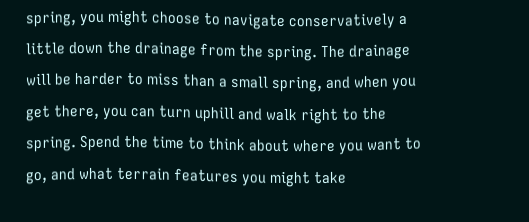spring, you might choose to navigate conservatively a little down the drainage from the spring. The drainage will be harder to miss than a small spring, and when you get there, you can turn uphill and walk right to the spring. Spend the time to think about where you want to go, and what terrain features you might take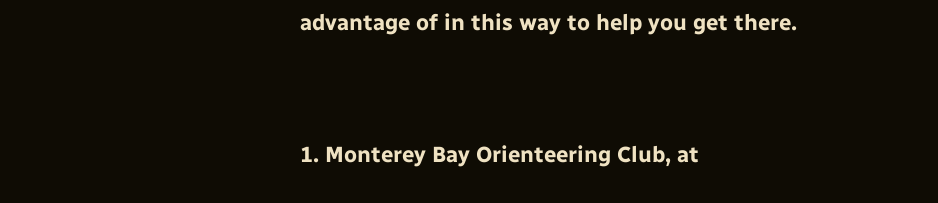advantage of in this way to help you get there.


1. Monterey Bay Orienteering Club, at